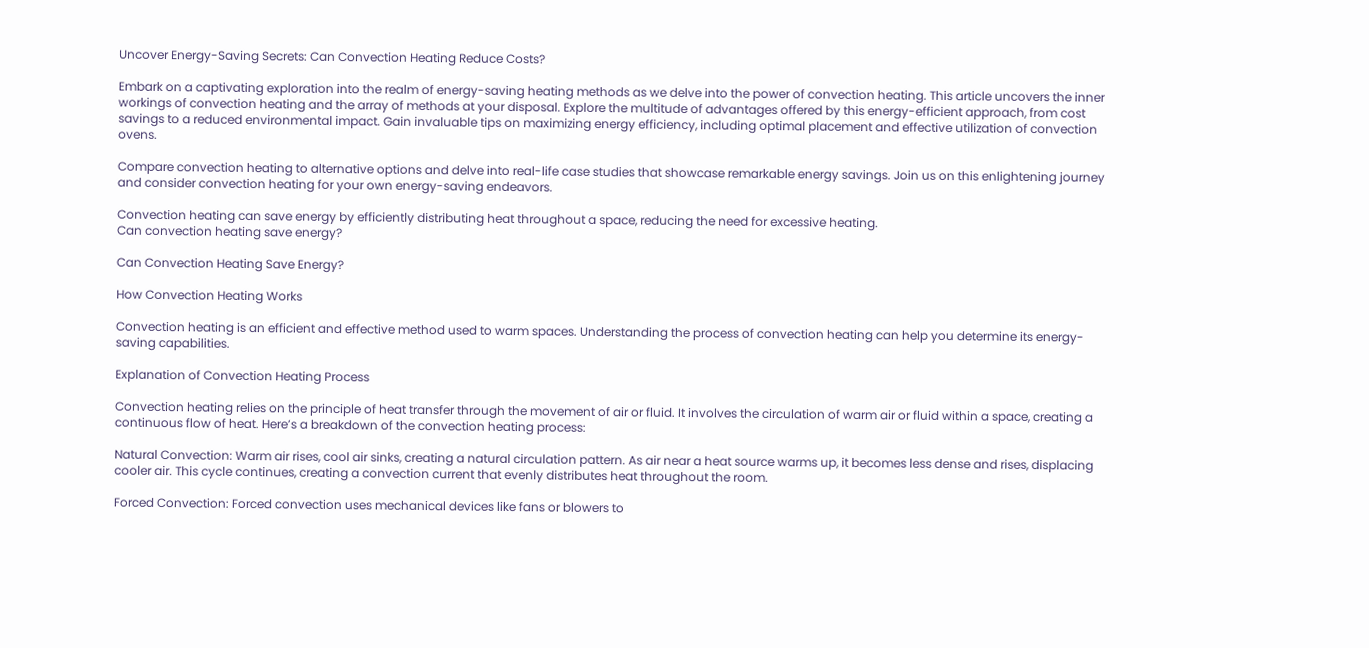Uncover Energy-Saving Secrets: Can Convection Heating Reduce Costs?

Embark on a captivating exploration into the realm of energy-saving heating methods as we delve into the power of convection heating. This article uncovers the inner workings of convection heating and the array of methods at your disposal. Explore the multitude of advantages offered by this energy-efficient approach, from cost savings to a reduced environmental impact. Gain invaluable tips on maximizing energy efficiency, including optimal placement and effective utilization of convection ovens.

Compare convection heating to alternative options and delve into real-life case studies that showcase remarkable energy savings. Join us on this enlightening journey and consider convection heating for your own energy-saving endeavors.

Convection heating can save energy by efficiently distributing heat throughout a space, reducing the need for excessive heating.
Can convection heating save energy?

Can Convection Heating Save Energy?

How Convection Heating Works

Convection heating is an efficient and effective method used to warm spaces. Understanding the process of convection heating can help you determine its energy-saving capabilities.

Explanation of Convection Heating Process

Convection heating relies on the principle of heat transfer through the movement of air or fluid. It involves the circulation of warm air or fluid within a space, creating a continuous flow of heat. Here’s a breakdown of the convection heating process:

Natural Convection: Warm air rises, cool air sinks, creating a natural circulation pattern. As air near a heat source warms up, it becomes less dense and rises, displacing cooler air. This cycle continues, creating a convection current that evenly distributes heat throughout the room.

Forced Convection: Forced convection uses mechanical devices like fans or blowers to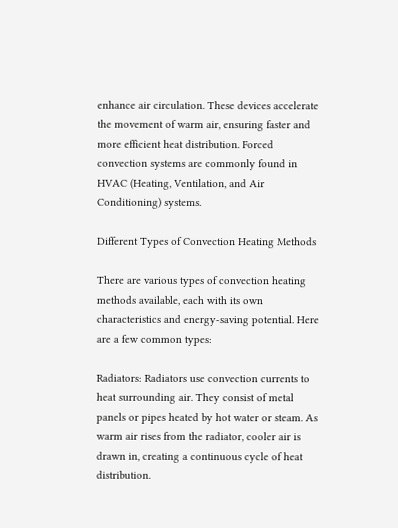enhance air circulation. These devices accelerate the movement of warm air, ensuring faster and more efficient heat distribution. Forced convection systems are commonly found in HVAC (Heating, Ventilation, and Air Conditioning) systems.

Different Types of Convection Heating Methods

There are various types of convection heating methods available, each with its own characteristics and energy-saving potential. Here are a few common types:

Radiators: Radiators use convection currents to heat surrounding air. They consist of metal panels or pipes heated by hot water or steam. As warm air rises from the radiator, cooler air is drawn in, creating a continuous cycle of heat distribution.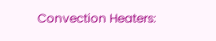Convection Heaters: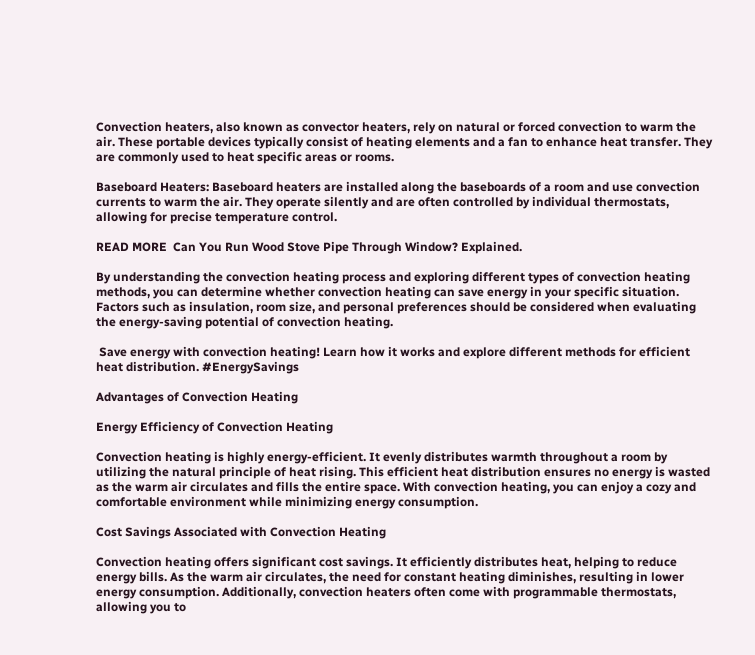Convection heaters, also known as convector heaters, rely on natural or forced convection to warm the air. These portable devices typically consist of heating elements and a fan to enhance heat transfer. They are commonly used to heat specific areas or rooms.

Baseboard Heaters: Baseboard heaters are installed along the baseboards of a room and use convection currents to warm the air. They operate silently and are often controlled by individual thermostats, allowing for precise temperature control.

READ MORE  Can You Run Wood Stove Pipe Through Window? Explained.

By understanding the convection heating process and exploring different types of convection heating methods, you can determine whether convection heating can save energy in your specific situation. Factors such as insulation, room size, and personal preferences should be considered when evaluating the energy-saving potential of convection heating.

 Save energy with convection heating! Learn how it works and explore different methods for efficient heat distribution. #EnergySavings

Advantages of Convection Heating

Energy Efficiency of Convection Heating

Convection heating is highly energy-efficient. It evenly distributes warmth throughout a room by utilizing the natural principle of heat rising. This efficient heat distribution ensures no energy is wasted as the warm air circulates and fills the entire space. With convection heating, you can enjoy a cozy and comfortable environment while minimizing energy consumption.

Cost Savings Associated with Convection Heating

Convection heating offers significant cost savings. It efficiently distributes heat, helping to reduce energy bills. As the warm air circulates, the need for constant heating diminishes, resulting in lower energy consumption. Additionally, convection heaters often come with programmable thermostats, allowing you to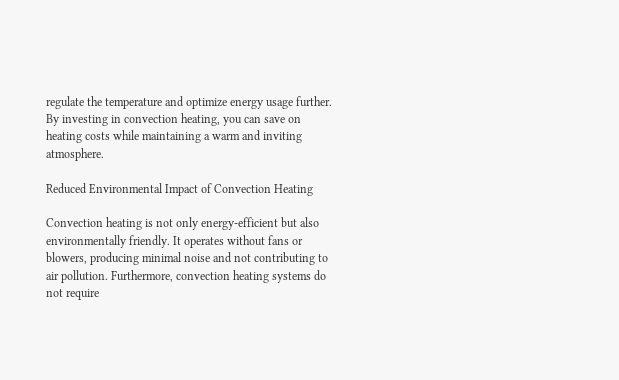regulate the temperature and optimize energy usage further. By investing in convection heating, you can save on heating costs while maintaining a warm and inviting atmosphere.

Reduced Environmental Impact of Convection Heating

Convection heating is not only energy-efficient but also environmentally friendly. It operates without fans or blowers, producing minimal noise and not contributing to air pollution. Furthermore, convection heating systems do not require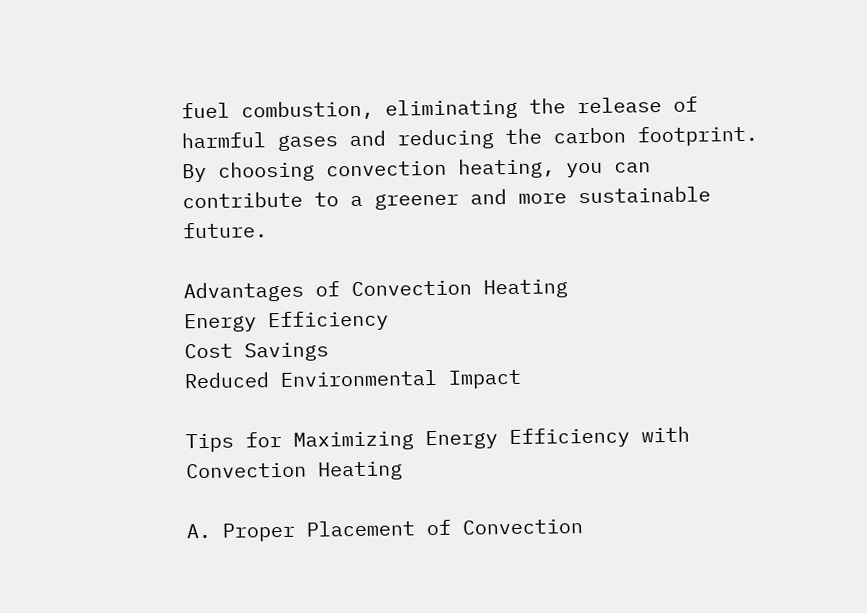fuel combustion, eliminating the release of harmful gases and reducing the carbon footprint. By choosing convection heating, you can contribute to a greener and more sustainable future.

Advantages of Convection Heating
Energy Efficiency
Cost Savings
Reduced Environmental Impact

Tips for Maximizing Energy Efficiency with Convection Heating

A. Proper Placement of Convection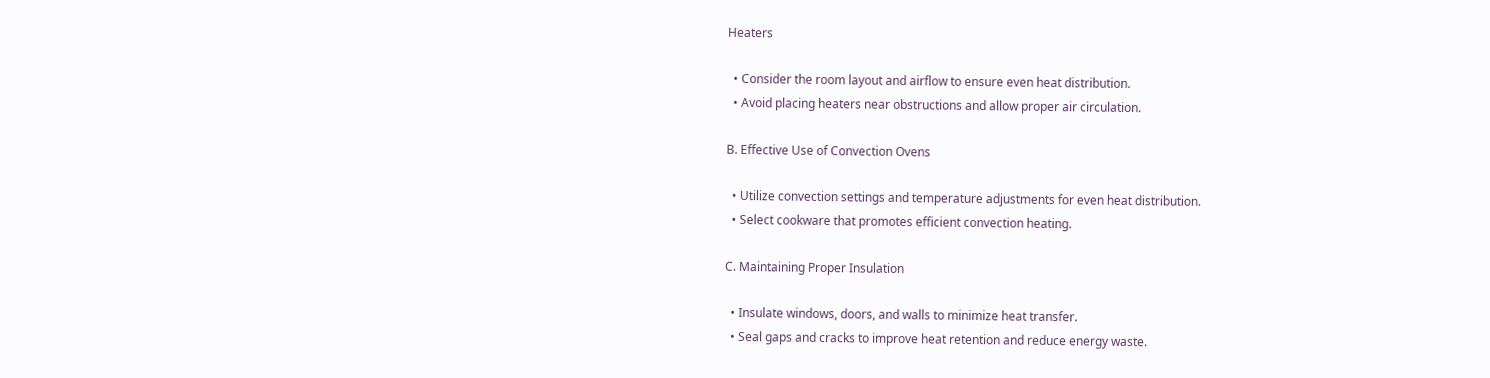Heaters

  • Consider the room layout and airflow to ensure even heat distribution.
  • Avoid placing heaters near obstructions and allow proper air circulation.

B. Effective Use of Convection Ovens

  • Utilize convection settings and temperature adjustments for even heat distribution.
  • Select cookware that promotes efficient convection heating.

C. Maintaining Proper Insulation

  • Insulate windows, doors, and walls to minimize heat transfer.
  • Seal gaps and cracks to improve heat retention and reduce energy waste.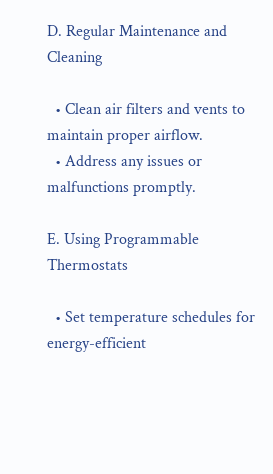D. Regular Maintenance and Cleaning

  • Clean air filters and vents to maintain proper airflow.
  • Address any issues or malfunctions promptly.

E. Using Programmable Thermostats

  • Set temperature schedules for energy-efficient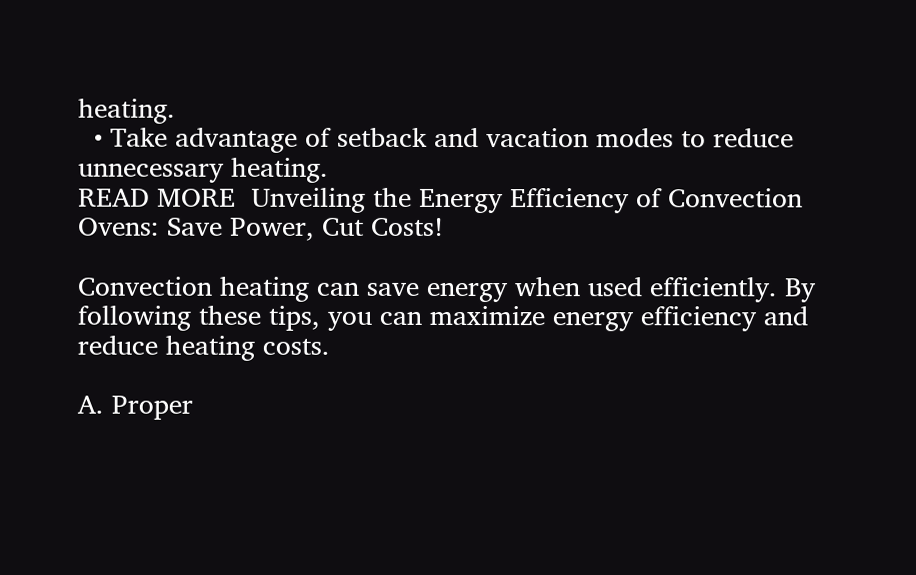heating.
  • Take advantage of setback and vacation modes to reduce unnecessary heating.
READ MORE  Unveiling the Energy Efficiency of Convection Ovens: Save Power, Cut Costs!

Convection heating can save energy when used efficiently. By following these tips, you can maximize energy efficiency and reduce heating costs.

A. Proper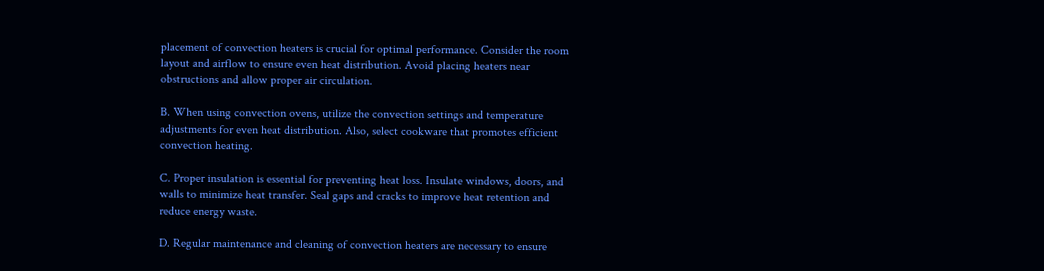placement of convection heaters is crucial for optimal performance. Consider the room layout and airflow to ensure even heat distribution. Avoid placing heaters near obstructions and allow proper air circulation.

B. When using convection ovens, utilize the convection settings and temperature adjustments for even heat distribution. Also, select cookware that promotes efficient convection heating.

C. Proper insulation is essential for preventing heat loss. Insulate windows, doors, and walls to minimize heat transfer. Seal gaps and cracks to improve heat retention and reduce energy waste.

D. Regular maintenance and cleaning of convection heaters are necessary to ensure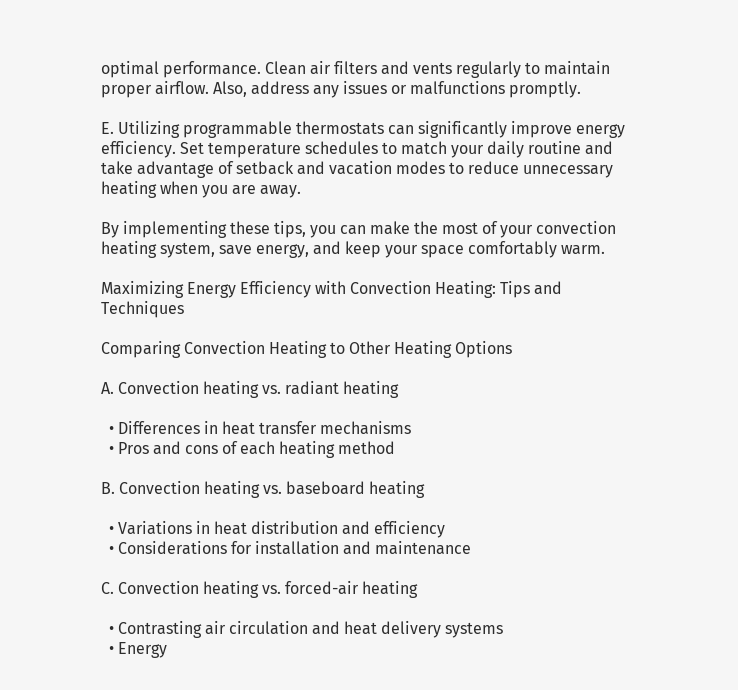optimal performance. Clean air filters and vents regularly to maintain proper airflow. Also, address any issues or malfunctions promptly.

E. Utilizing programmable thermostats can significantly improve energy efficiency. Set temperature schedules to match your daily routine and take advantage of setback and vacation modes to reduce unnecessary heating when you are away.

By implementing these tips, you can make the most of your convection heating system, save energy, and keep your space comfortably warm.

Maximizing Energy Efficiency with Convection Heating: Tips and Techniques

Comparing Convection Heating to Other Heating Options

A. Convection heating vs. radiant heating

  • Differences in heat transfer mechanisms
  • Pros and cons of each heating method

B. Convection heating vs. baseboard heating

  • Variations in heat distribution and efficiency
  • Considerations for installation and maintenance

C. Convection heating vs. forced-air heating

  • Contrasting air circulation and heat delivery systems
  • Energy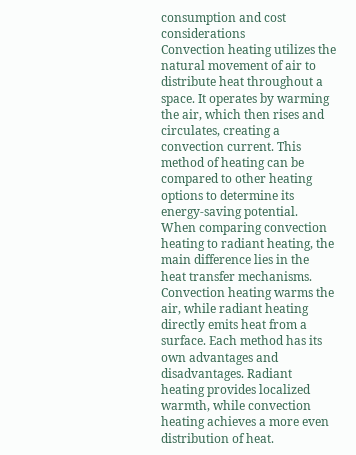consumption and cost considerations
Convection heating utilizes the natural movement of air to distribute heat throughout a space. It operates by warming the air, which then rises and circulates, creating a convection current. This method of heating can be compared to other heating options to determine its energy-saving potential.
When comparing convection heating to radiant heating, the main difference lies in the heat transfer mechanisms. Convection heating warms the air, while radiant heating directly emits heat from a surface. Each method has its own advantages and disadvantages. Radiant heating provides localized warmth, while convection heating achieves a more even distribution of heat.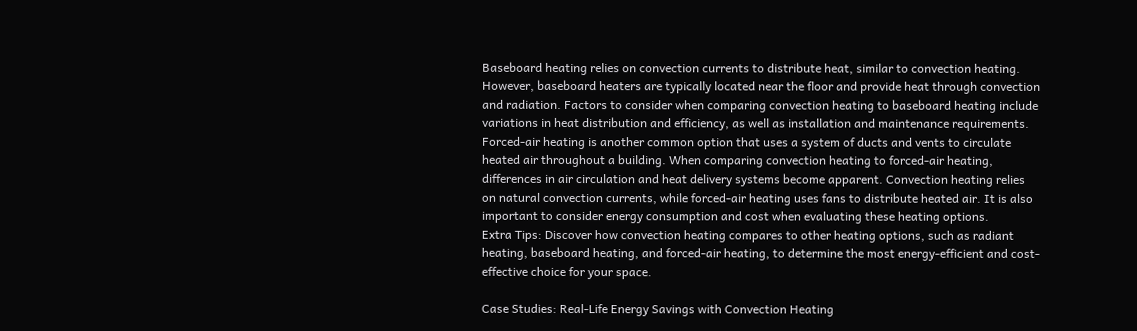Baseboard heating relies on convection currents to distribute heat, similar to convection heating. However, baseboard heaters are typically located near the floor and provide heat through convection and radiation. Factors to consider when comparing convection heating to baseboard heating include variations in heat distribution and efficiency, as well as installation and maintenance requirements.
Forced-air heating is another common option that uses a system of ducts and vents to circulate heated air throughout a building. When comparing convection heating to forced-air heating, differences in air circulation and heat delivery systems become apparent. Convection heating relies on natural convection currents, while forced-air heating uses fans to distribute heated air. It is also important to consider energy consumption and cost when evaluating these heating options.
Extra Tips: Discover how convection heating compares to other heating options, such as radiant heating, baseboard heating, and forced-air heating, to determine the most energy-efficient and cost-effective choice for your space.

Case Studies: Real-Life Energy Savings with Convection Heating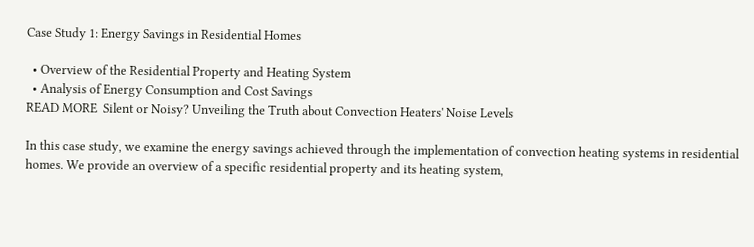Case Study 1: Energy Savings in Residential Homes

  • Overview of the Residential Property and Heating System
  • Analysis of Energy Consumption and Cost Savings
READ MORE  Silent or Noisy? Unveiling the Truth about Convection Heaters' Noise Levels

In this case study, we examine the energy savings achieved through the implementation of convection heating systems in residential homes. We provide an overview of a specific residential property and its heating system,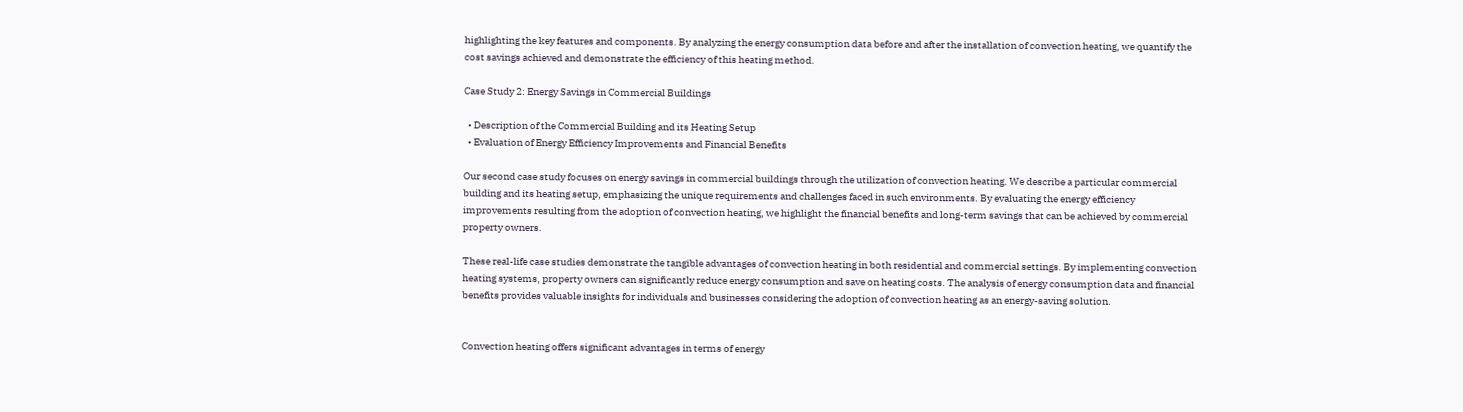highlighting the key features and components. By analyzing the energy consumption data before and after the installation of convection heating, we quantify the cost savings achieved and demonstrate the efficiency of this heating method.

Case Study 2: Energy Savings in Commercial Buildings

  • Description of the Commercial Building and its Heating Setup
  • Evaluation of Energy Efficiency Improvements and Financial Benefits

Our second case study focuses on energy savings in commercial buildings through the utilization of convection heating. We describe a particular commercial building and its heating setup, emphasizing the unique requirements and challenges faced in such environments. By evaluating the energy efficiency improvements resulting from the adoption of convection heating, we highlight the financial benefits and long-term savings that can be achieved by commercial property owners.

These real-life case studies demonstrate the tangible advantages of convection heating in both residential and commercial settings. By implementing convection heating systems, property owners can significantly reduce energy consumption and save on heating costs. The analysis of energy consumption data and financial benefits provides valuable insights for individuals and businesses considering the adoption of convection heating as an energy-saving solution.


Convection heating offers significant advantages in terms of energy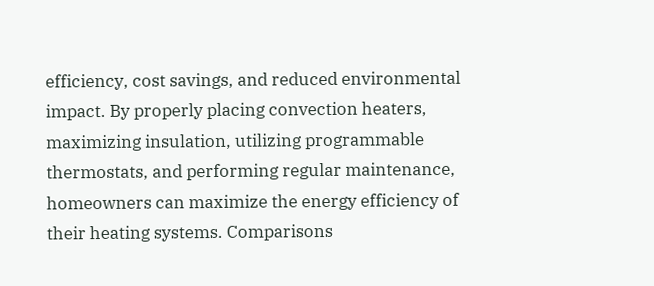efficiency, cost savings, and reduced environmental impact. By properly placing convection heaters, maximizing insulation, utilizing programmable thermostats, and performing regular maintenance, homeowners can maximize the energy efficiency of their heating systems. Comparisons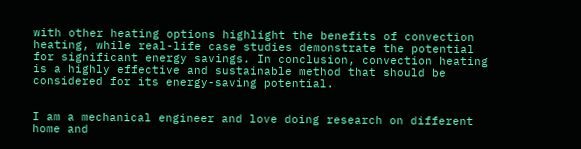with other heating options highlight the benefits of convection heating, while real-life case studies demonstrate the potential for significant energy savings. In conclusion, convection heating is a highly effective and sustainable method that should be considered for its energy-saving potential.


I am a mechanical engineer and love doing research on different home and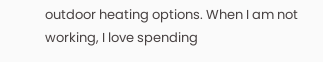outdoor heating options. When I am not working, I love spending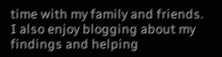time with my family and friends. I also enjoy blogging about my findings and helping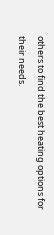others to find the best heating options for their needs.